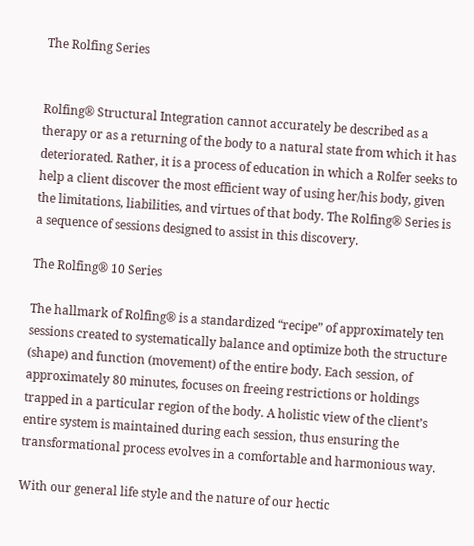The Rolfing Series


Rolfing® Structural Integration cannot accurately be described as a therapy or as a returning of the body to a natural state from which it has deteriorated. Rather, it is a process of education in which a Rolfer seeks to help a client discover the most efficient way of using her/his body, given the limitations, liabilities, and virtues of that body. The Rolfing® Series is a sequence of sessions designed to assist in this discovery.

The Rolfing® 10 Series

The hallmark of Rolfing® is a standardized “recipe” of approximately ten sessions created to systematically balance and optimize both the structure (shape) and function (movement) of the entire body. Each session, of approximately 80 minutes, focuses on freeing restrictions or holdings trapped in a particular region of the body. A holistic view of the client’s entire system is maintained during each session, thus ensuring the transformational process evolves in a comfortable and harmonious way.

With our general life style and the nature of our hectic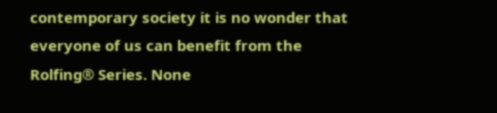contemporary society it is no wonder that everyone of us can benefit from the Rolfing® Series. None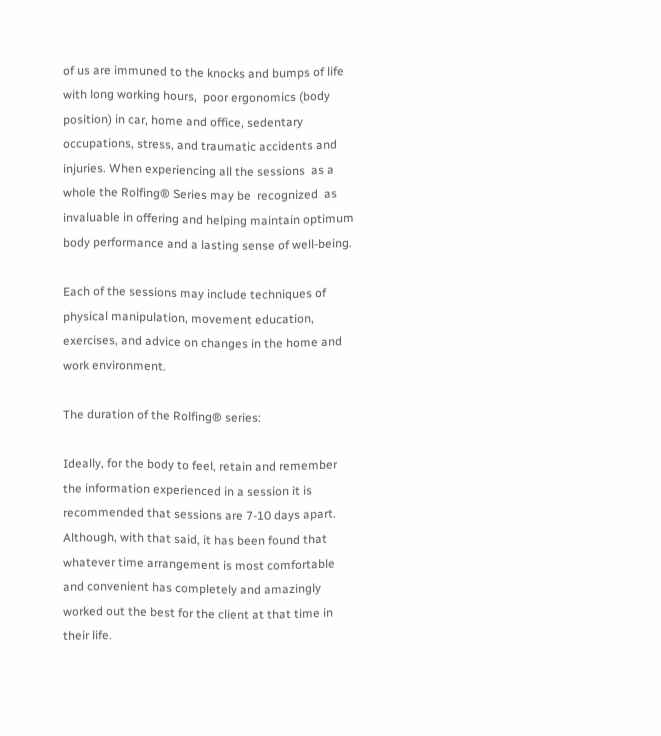of us are immuned to the knocks and bumps of life with long working hours,  poor ergonomics (body position) in car, home and office, sedentary occupations, stress, and traumatic accidents and injuries. When experiencing all the sessions  as a whole the Rolfing® Series may be  recognized  as invaluable in offering and helping maintain optimum body performance and a lasting sense of well-being.

Each of the sessions may include techniques of physical manipulation, movement education, exercises, and advice on changes in the home and work environment.

The duration of the Rolfing® series:

Ideally, for the body to feel, retain and remember the information experienced in a session it is recommended that sessions are 7-10 days apart. Although, with that said, it has been found that whatever time arrangement is most comfortable and convenient has completely and amazingly worked out the best for the client at that time in their life.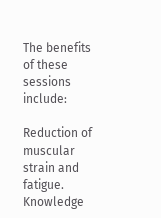The benefits of these sessions include:

Reduction of muscular strain and fatigue.
Knowledge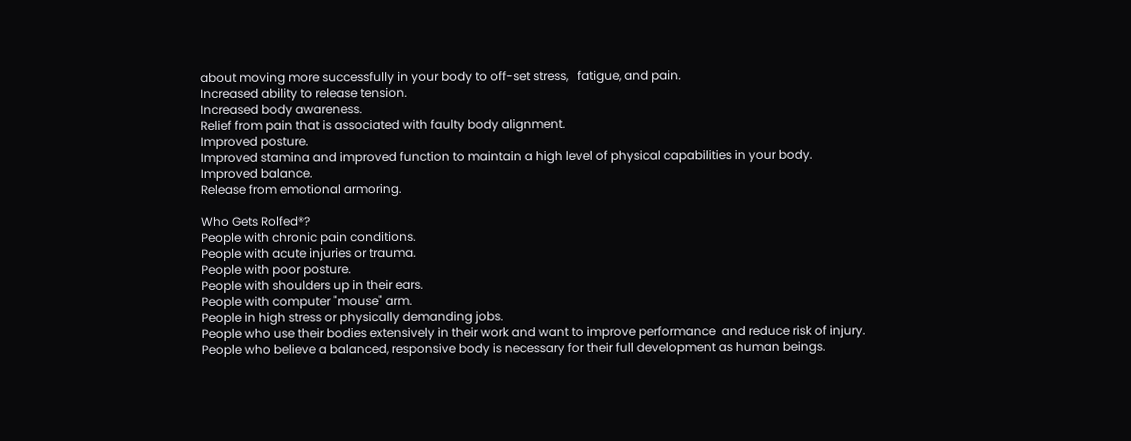about moving more successfully in your body to off-set stress,   fatigue, and pain.
Increased ability to release tension.
Increased body awareness.
Relief from pain that is associated with faulty body alignment.
Improved posture.
Improved stamina and improved function to maintain a high level of physical capabilities in your body.
Improved balance.
Release from emotional armoring.

Who Gets Rolfed®?
People with chronic pain conditions.
People with acute injuries or trauma.
People with poor posture.
People with shoulders up in their ears.
People with computer "mouse" arm.
People in high stress or physically demanding jobs.
People who use their bodies extensively in their work and want to improve performance  and reduce risk of injury.
People who believe a balanced, responsive body is necessary for their full development as human beings.